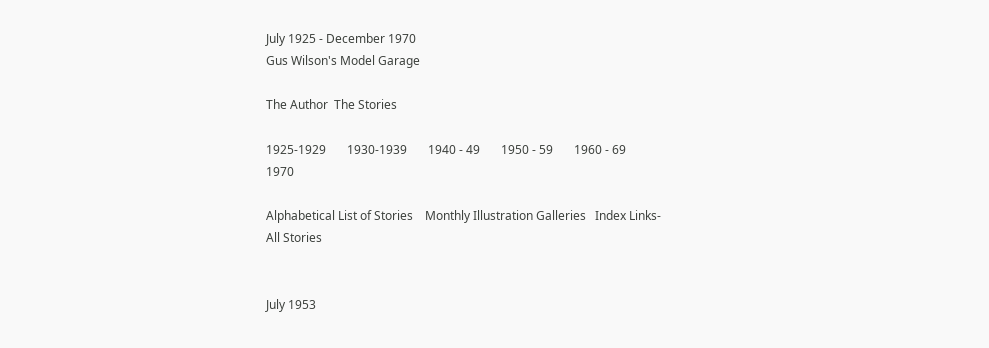July 1925 - December 1970
Gus Wilson's Model Garage

The Author  The Stories

1925-1929       1930-1939       1940 - 49       1950 - 59       1960 - 69      1970

Alphabetical List of Stories    Monthly Illustration Galleries   Index Links-All Stories


July 1953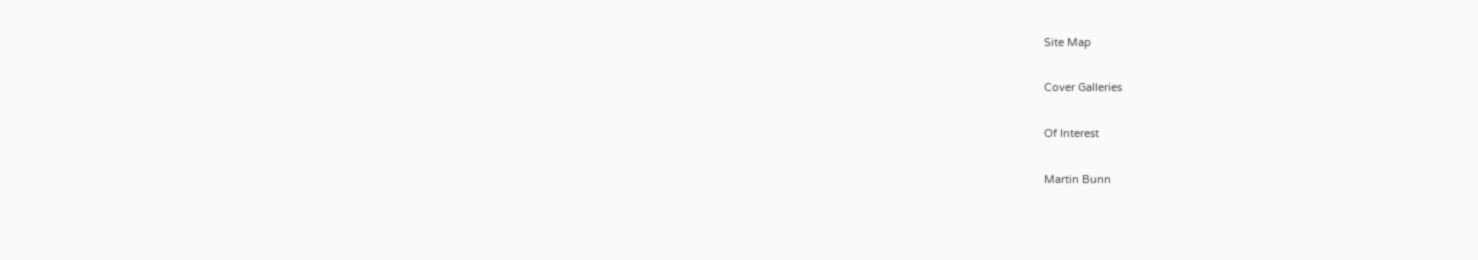Site Map

Cover Galleries

Of Interest

Martin Bunn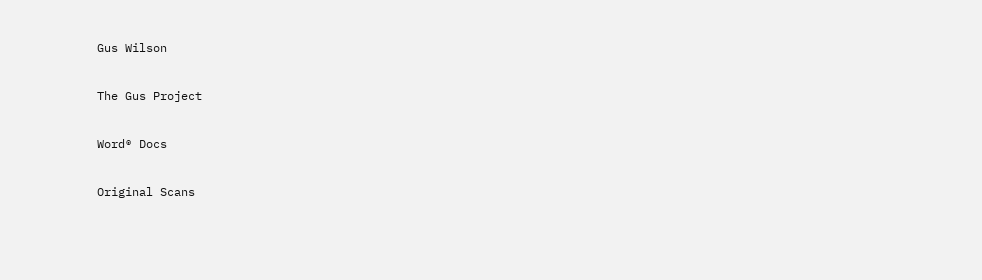Gus Wilson

The Gus Project

Word® Docs

Original Scans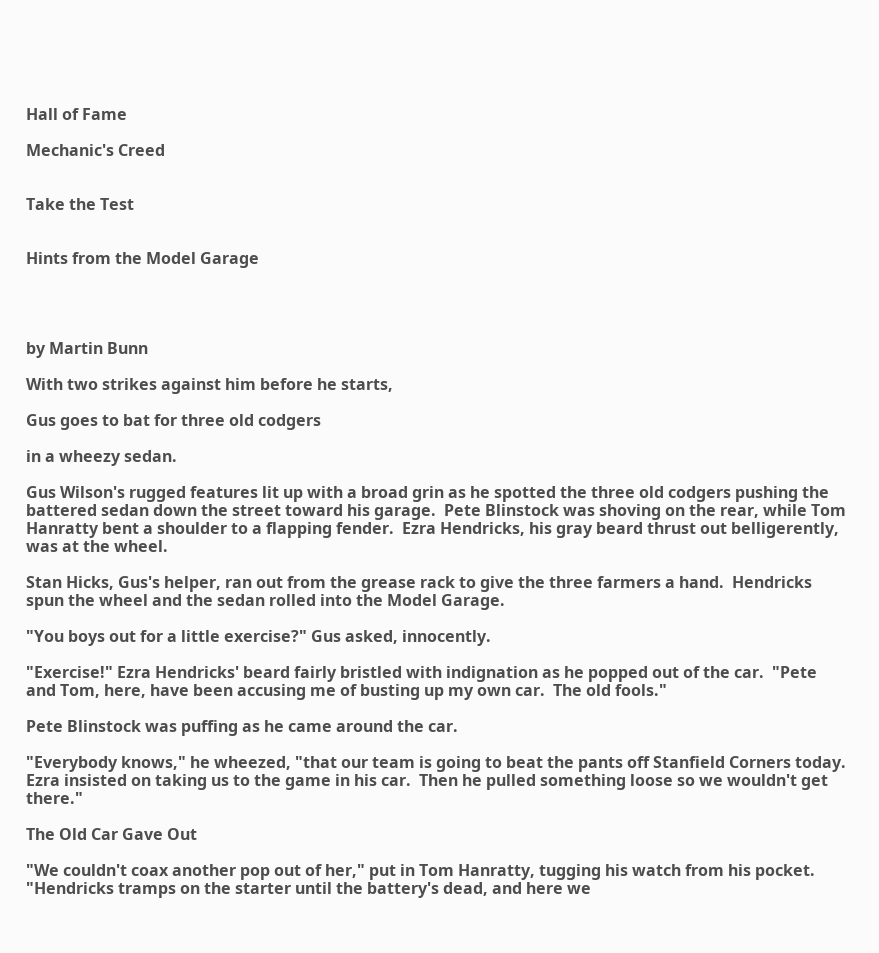Hall of Fame

Mechanic's Creed


Take the Test


Hints from the Model Garage




by Martin Bunn

With two strikes against him before he starts,

Gus goes to bat for three old codgers

in a wheezy sedan.

Gus Wilson's rugged features lit up with a broad grin as he spotted the three old codgers pushing the battered sedan down the street toward his garage.  Pete Blinstock was shoving on the rear, while Tom Hanratty bent a shoulder to a flapping fender.  Ezra Hendricks, his gray beard thrust out belligerently, was at the wheel.

Stan Hicks, Gus's helper, ran out from the grease rack to give the three farmers a hand.  Hendricks spun the wheel and the sedan rolled into the Model Garage.

"You boys out for a little exercise?" Gus asked, innocently.

"Exercise!" Ezra Hendricks' beard fairly bristled with indignation as he popped out of the car.  "Pete and Tom, here, have been accusing me of busting up my own car.  The old fools."

Pete Blinstock was puffing as he came around the car.

"Everybody knows," he wheezed, "that our team is going to beat the pants off Stanfield Corners today.  Ezra insisted on taking us to the game in his car.  Then he pulled something loose so we wouldn't get there."

The Old Car Gave Out

"We couldn't coax another pop out of her," put in Tom Hanratty, tugging his watch from his pocket.  "Hendricks tramps on the starter until the battery's dead, and here we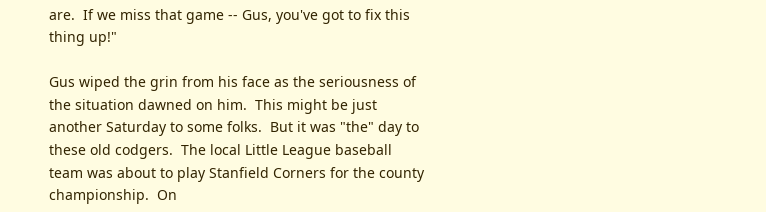are.  If we miss that game -- Gus, you've got to fix this thing up!"

Gus wiped the grin from his face as the seriousness of the situation dawned on him.  This might be just another Saturday to some folks.  But it was "the" day to these old codgers.  The local Little League baseball team was about to play Stanfield Corners for the county championship.  On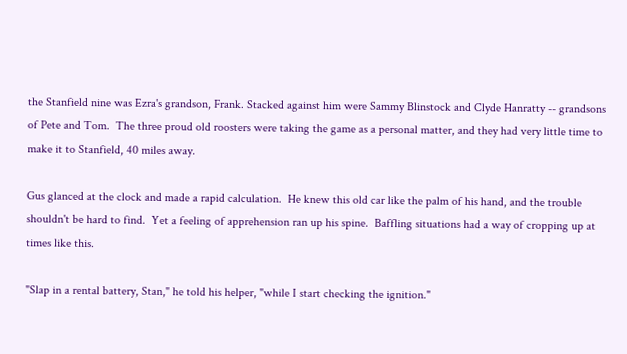the Stanfield nine was Ezra's grandson, Frank. Stacked against him were Sammy Blinstock and Clyde Hanratty -- grandsons of Pete and Tom.  The three proud old roosters were taking the game as a personal matter, and they had very little time to make it to Stanfield, 40 miles away.

Gus glanced at the clock and made a rapid calculation.  He knew this old car like the palm of his hand, and the trouble shouldn't be hard to find.  Yet a feeling of apprehension ran up his spine.  Baffling situations had a way of cropping up at times like this.

"Slap in a rental battery, Stan," he told his helper, "while I start checking the ignition."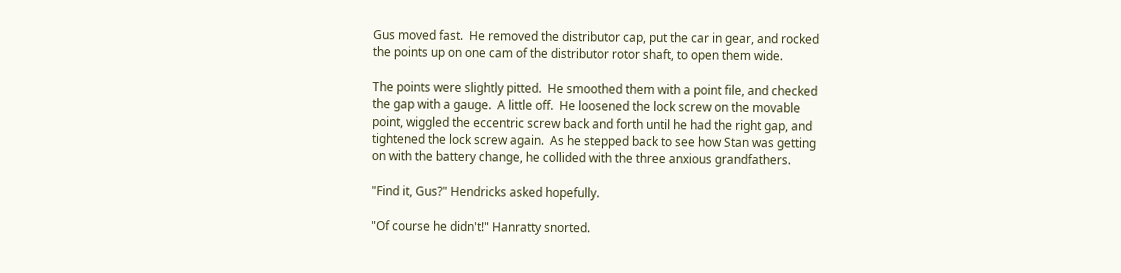Gus moved fast.  He removed the distributor cap, put the car in gear, and rocked the points up on one cam of the distributor rotor shaft, to open them wide.

The points were slightly pitted.  He smoothed them with a point file, and checked the gap with a gauge.  A little off.  He loosened the lock screw on the movable point, wiggled the eccentric screw back and forth until he had the right gap, and tightened the lock screw again.  As he stepped back to see how Stan was getting on with the battery change, he collided with the three anxious grandfathers.

"Find it, Gus?" Hendricks asked hopefully.

"Of course he didn't!" Hanratty snorted.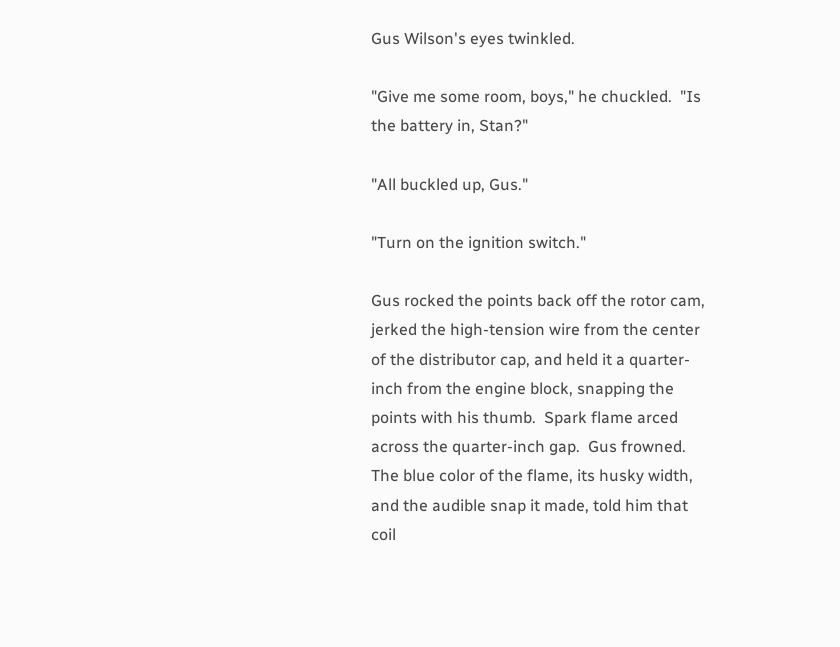Gus Wilson's eyes twinkled.

"Give me some room, boys," he chuckled.  "Is the battery in, Stan?"

"All buckled up, Gus."

"Turn on the ignition switch."

Gus rocked the points back off the rotor cam, jerked the high-tension wire from the center of the distributor cap, and held it a quarter-inch from the engine block, snapping the points with his thumb.  Spark flame arced across the quarter-inch gap.  Gus frowned. The blue color of the flame, its husky width, and the audible snap it made, told him that coil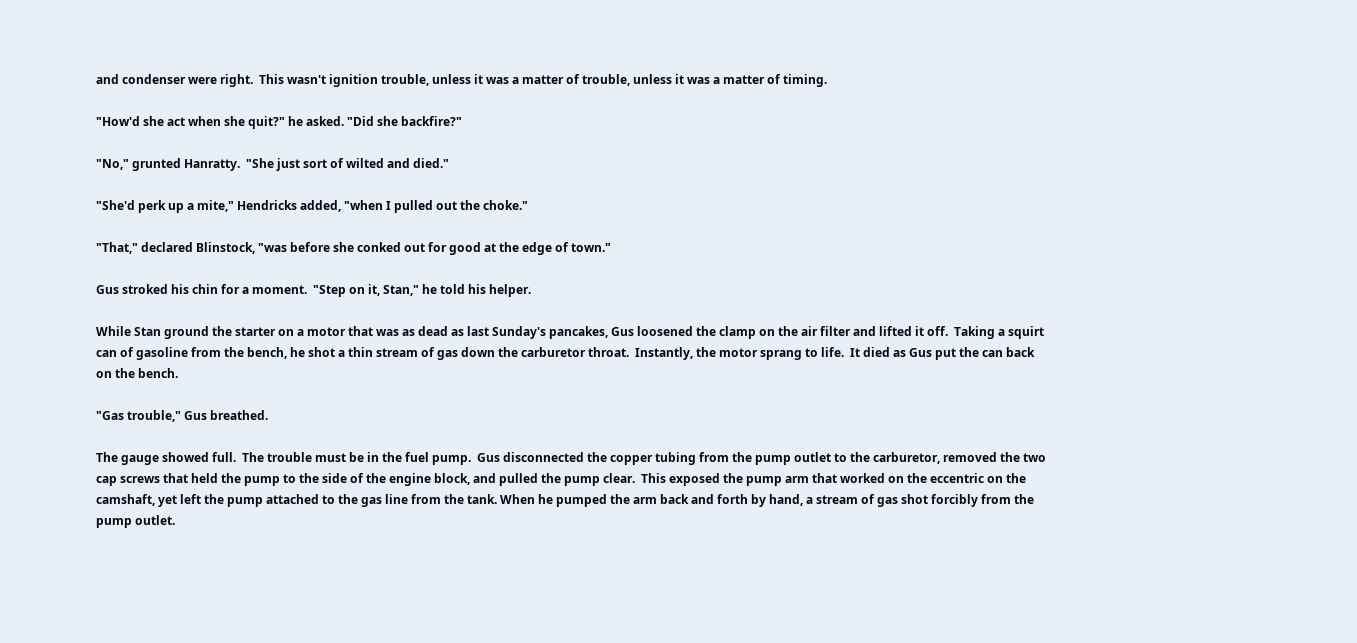and condenser were right.  This wasn't ignition trouble, unless it was a matter of trouble, unless it was a matter of timing.

"How'd she act when she quit?" he asked. "Did she backfire?"

"No," grunted Hanratty.  "She just sort of wilted and died."

"She'd perk up a mite," Hendricks added, "when I pulled out the choke."

"That," declared Blinstock, "was before she conked out for good at the edge of town."

Gus stroked his chin for a moment.  "Step on it, Stan," he told his helper.

While Stan ground the starter on a motor that was as dead as last Sunday's pancakes, Gus loosened the clamp on the air filter and lifted it off.  Taking a squirt can of gasoline from the bench, he shot a thin stream of gas down the carburetor throat.  Instantly, the motor sprang to life.  It died as Gus put the can back on the bench.

"Gas trouble," Gus breathed.

The gauge showed full.  The trouble must be in the fuel pump.  Gus disconnected the copper tubing from the pump outlet to the carburetor, removed the two cap screws that held the pump to the side of the engine block, and pulled the pump clear.  This exposed the pump arm that worked on the eccentric on the camshaft, yet left the pump attached to the gas line from the tank. When he pumped the arm back and forth by hand, a stream of gas shot forcibly from the pump outlet.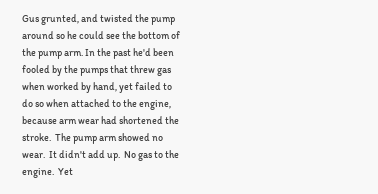Gus grunted, and twisted the pump around so he could see the bottom of the pump arm. In the past he'd been fooled by the pumps that threw gas when worked by hand, yet failed to do so when attached to the engine, because arm wear had shortened the stroke.  The pump arm showed no wear.  It didn't add up.  No gas to the engine.  Yet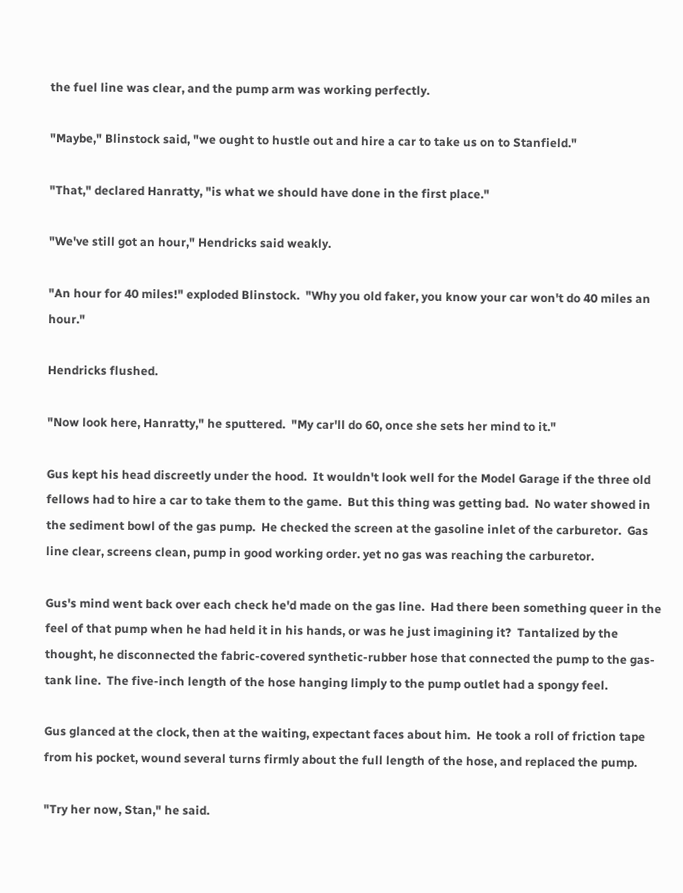the fuel line was clear, and the pump arm was working perfectly.

"Maybe," Blinstock said, "we ought to hustle out and hire a car to take us on to Stanfield."

"That," declared Hanratty, "is what we should have done in the first place."

"We've still got an hour," Hendricks said weakly.

"An hour for 40 miles!" exploded Blinstock.  "Why you old faker, you know your car won't do 40 miles an hour."

Hendricks flushed.

"Now look here, Hanratty," he sputtered.  "My car'll do 60, once she sets her mind to it."

Gus kept his head discreetly under the hood.  It wouldn't look well for the Model Garage if the three old fellows had to hire a car to take them to the game.  But this thing was getting bad.  No water showed in the sediment bowl of the gas pump.  He checked the screen at the gasoline inlet of the carburetor.  Gas line clear, screens clean, pump in good working order. yet no gas was reaching the carburetor.

Gus's mind went back over each check he'd made on the gas line.  Had there been something queer in the feel of that pump when he had held it in his hands, or was he just imagining it?  Tantalized by the thought, he disconnected the fabric-covered synthetic-rubber hose that connected the pump to the gas-tank line.  The five-inch length of the hose hanging limply to the pump outlet had a spongy feel.

Gus glanced at the clock, then at the waiting, expectant faces about him.  He took a roll of friction tape from his pocket, wound several turns firmly about the full length of the hose, and replaced the pump.

"Try her now, Stan," he said.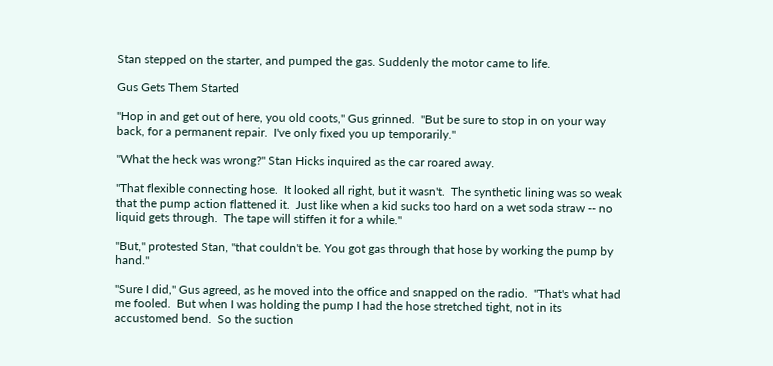Stan stepped on the starter, and pumped the gas. Suddenly the motor came to life.

Gus Gets Them Started

"Hop in and get out of here, you old coots," Gus grinned.  "But be sure to stop in on your way back, for a permanent repair.  I've only fixed you up temporarily."

"What the heck was wrong?" Stan Hicks inquired as the car roared away.

"That flexible connecting hose.  It looked all right, but it wasn't.  The synthetic lining was so weak that the pump action flattened it.  Just like when a kid sucks too hard on a wet soda straw -- no liquid gets through.  The tape will stiffen it for a while."

"But," protested Stan, "that couldn't be. You got gas through that hose by working the pump by hand."

"Sure I did," Gus agreed, as he moved into the office and snapped on the radio.  "That's what had me fooled.  But when I was holding the pump I had the hose stretched tight, not in its accustomed bend.  So the suction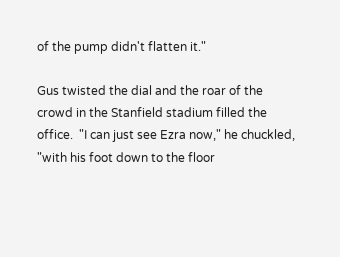of the pump didn't flatten it."

Gus twisted the dial and the roar of the crowd in the Stanfield stadium filled the office.  "I can just see Ezra now," he chuckled, "with his foot down to the floor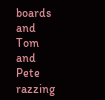boards and Tom and Pete razzing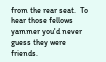from the rear seat.  To hear those fellows yammer you'd never guess they were friends.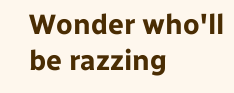Wonder who'll be razzing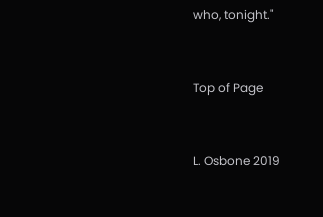who, tonight."


Top of Page


L. Osbone 2019